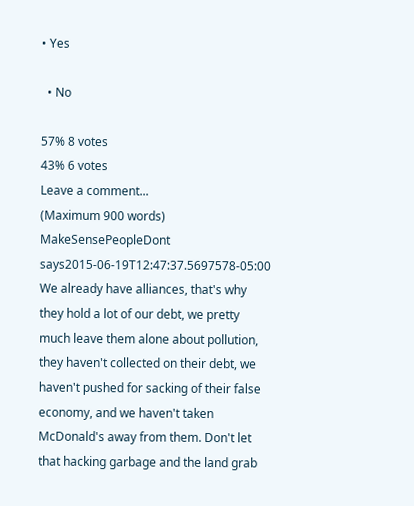• Yes

  • No

57% 8 votes
43% 6 votes
Leave a comment...
(Maximum 900 words)
MakeSensePeopleDont says2015-06-19T12:47:37.5697578-05:00
We already have alliances, that's why they hold a lot of our debt, we pretty much leave them alone about pollution, they haven't collected on their debt, we haven't pushed for sacking of their false economy, and we haven't taken McDonald's away from them. Don't let that hacking garbage and the land grab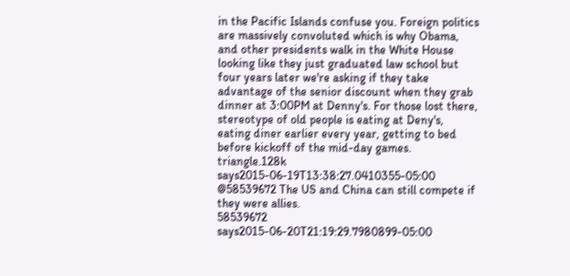in the Pacific Islands confuse you. Foreign politics are massively convoluted which is why Obama, and other presidents walk in the White House looking like they just graduated law school but four years later we're asking if they take advantage of the senior discount when they grab dinner at 3:00PM at Denny's. For those lost there, stereotype of old people is eating at Deny's, eating diner earlier every year, getting to bed before kickoff of the mid-day games.
triangle.128k says2015-06-19T13:38:27.0410355-05:00
@58539672 The US and China can still compete if they were allies.
58539672 says2015-06-20T21:19:29.7980899-05:00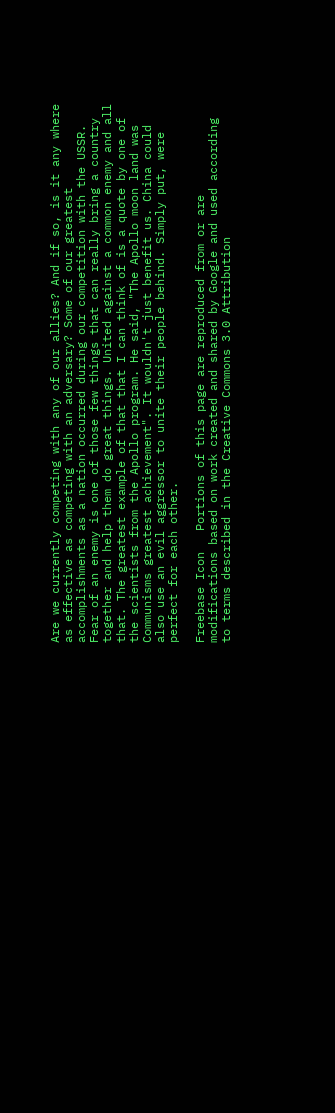Are we currently competing with any of our allies? And if so, is it any where as effective as competing with an adversary? Some of our greatest accomplishments as a nation occurred during our competition with the USSR. Fear of an enemy is one of those few things that can really bring a country together and help them do great things. United against a common enemy and all that. The greatest example of that that I can think of is a quote by one of the scientists from the Apollo program. He said, "The Apollo moon land was Communisms greatest achievement". It wouldn't just benefit us. China could also use an evil aggressor to unite their people behind. Simply put, were perfect for each other.

Freebase Icon   Portions of this page are reproduced from or are modifications based on work created and shared by Google and used according to terms described in the Creative Commons 3.0 Attribution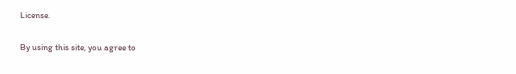License.

By using this site, you agree to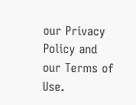our Privacy Policy and our Terms of Use.